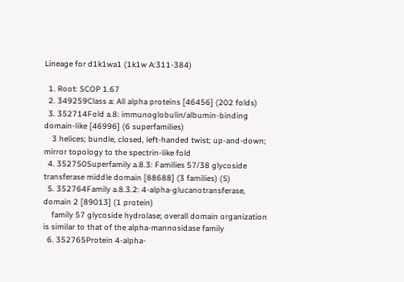Lineage for d1k1wa1 (1k1w A:311-384)

  1. Root: SCOP 1.67
  2. 349259Class a: All alpha proteins [46456] (202 folds)
  3. 352714Fold a.8: immunoglobulin/albumin-binding domain-like [46996] (6 superfamilies)
    3 helices; bundle, closed, left-handed twist; up-and-down; mirror topology to the spectrin-like fold
  4. 352750Superfamily a.8.3: Families 57/38 glycoside transferase middle domain [88688] (3 families) (S)
  5. 352764Family a.8.3.2: 4-alpha-glucanotransferase, domain 2 [89013] (1 protein)
    family 57 glycoside hydrolase; overall domain organization is similar to that of the alpha-mannosidase family
  6. 352765Protein 4-alpha-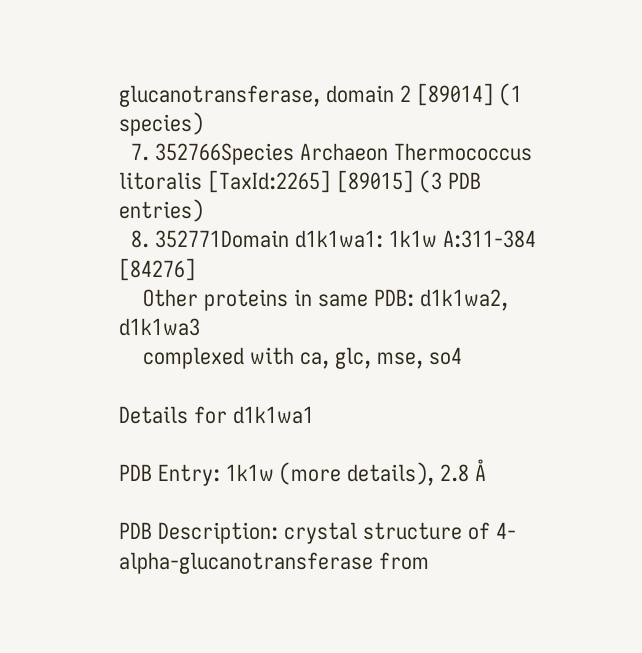glucanotransferase, domain 2 [89014] (1 species)
  7. 352766Species Archaeon Thermococcus litoralis [TaxId:2265] [89015] (3 PDB entries)
  8. 352771Domain d1k1wa1: 1k1w A:311-384 [84276]
    Other proteins in same PDB: d1k1wa2, d1k1wa3
    complexed with ca, glc, mse, so4

Details for d1k1wa1

PDB Entry: 1k1w (more details), 2.8 Å

PDB Description: crystal structure of 4-alpha-glucanotransferase from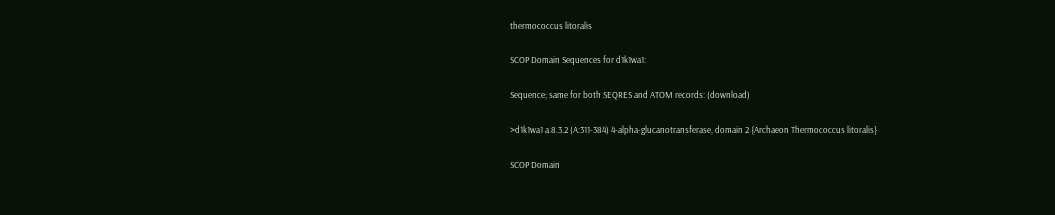thermococcus litoralis

SCOP Domain Sequences for d1k1wa1:

Sequence; same for both SEQRES and ATOM records: (download)

>d1k1wa1 a.8.3.2 (A:311-384) 4-alpha-glucanotransferase, domain 2 {Archaeon Thermococcus litoralis}

SCOP Domain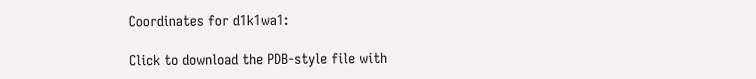Coordinates for d1k1wa1:

Click to download the PDB-style file with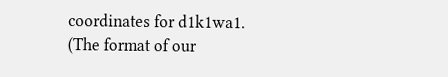coordinates for d1k1wa1.
(The format of our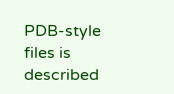PDB-style files is described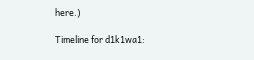here.)

Timeline for d1k1wa1: